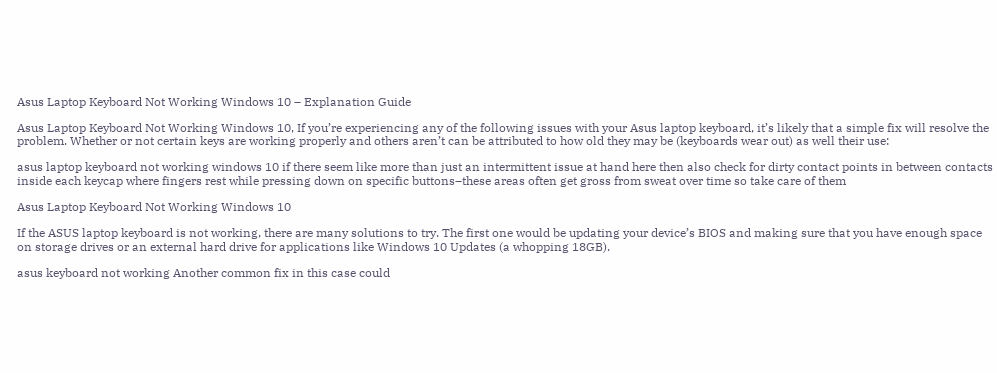Asus Laptop Keyboard Not Working Windows 10 – Explanation Guide

Asus Laptop Keyboard Not Working Windows 10, If you’re experiencing any of the following issues with your Asus laptop keyboard, it’s likely that a simple fix will resolve the problem. Whether or not certain keys are working properly and others aren’t can be attributed to how old they may be (keyboards wear out) as well their use:

asus laptop keyboard not working windows 10 if there seem like more than just an intermittent issue at hand here then also check for dirty contact points in between contacts inside each keycap where fingers rest while pressing down on specific buttons–these areas often get gross from sweat over time so take care of them

Asus Laptop Keyboard Not Working Windows 10

If the ASUS laptop keyboard is not working, there are many solutions to try. The first one would be updating your device’s BIOS and making sure that you have enough space on storage drives or an external hard drive for applications like Windows 10 Updates (a whopping 18GB).

asus keyboard not working Another common fix in this case could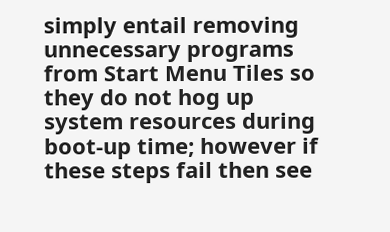simply entail removing unnecessary programs from Start Menu Tiles so they do not hog up system resources during boot-up time; however if these steps fail then see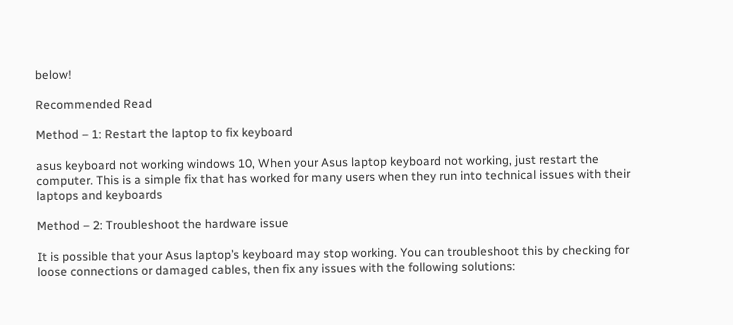below!

Recommended Read

Method – 1: Restart the laptop to fix keyboard

asus keyboard not working windows 10, When your Asus laptop keyboard not working, just restart the computer. This is a simple fix that has worked for many users when they run into technical issues with their laptops and keyboards

Method – 2: Troubleshoot the hardware issue

It is possible that your Asus laptop’s keyboard may stop working. You can troubleshoot this by checking for loose connections or damaged cables, then fix any issues with the following solutions: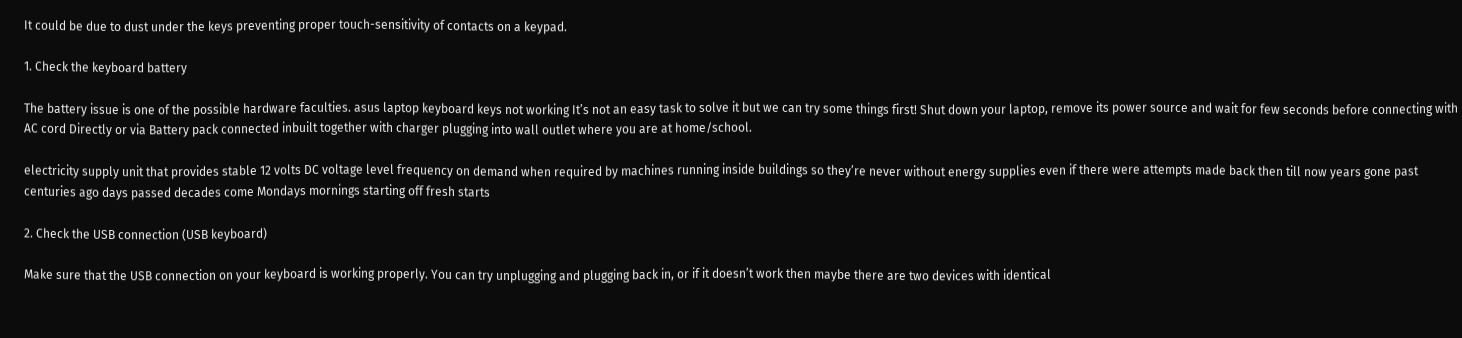It could be due to dust under the keys preventing proper touch-sensitivity of contacts on a keypad.

1. Check the keyboard battery

The battery issue is one of the possible hardware faculties. asus laptop keyboard keys not working It’s not an easy task to solve it but we can try some things first! Shut down your laptop, remove its power source and wait for few seconds before connecting with AC cord Directly or via Battery pack connected inbuilt together with charger plugging into wall outlet where you are at home/school.

electricity supply unit that provides stable 12 volts DC voltage level frequency on demand when required by machines running inside buildings so they’re never without energy supplies even if there were attempts made back then till now years gone past centuries ago days passed decades come Mondays mornings starting off fresh starts

2. Check the USB connection (USB keyboard)

Make sure that the USB connection on your keyboard is working properly. You can try unplugging and plugging back in, or if it doesn’t work then maybe there are two devices with identical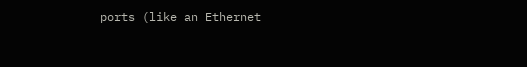ports (like an Ethernet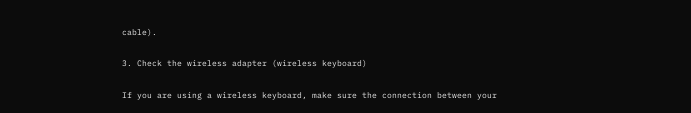cable).

3. Check the wireless adapter (wireless keyboard)

If you are using a wireless keyboard, make sure the connection between your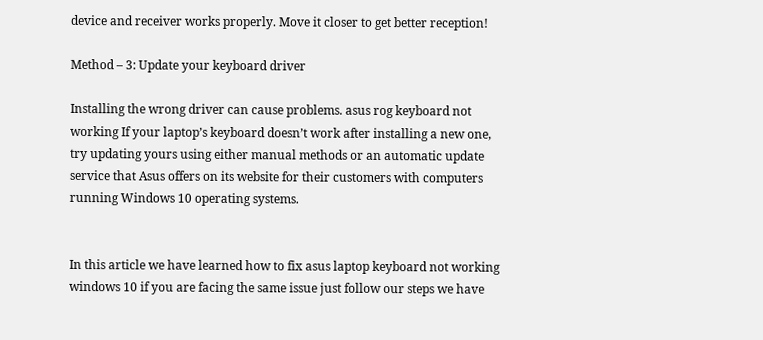device and receiver works properly. Move it closer to get better reception!

Method – 3: Update your keyboard driver

Installing the wrong driver can cause problems. asus rog keyboard not working If your laptop’s keyboard doesn’t work after installing a new one, try updating yours using either manual methods or an automatic update service that Asus offers on its website for their customers with computers running Windows 10 operating systems.


In this article we have learned how to fix asus laptop keyboard not working windows 10 if you are facing the same issue just follow our steps we have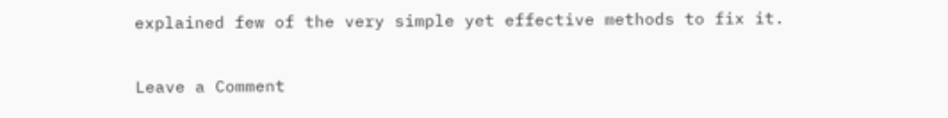explained few of the very simple yet effective methods to fix it.

Leave a Comment